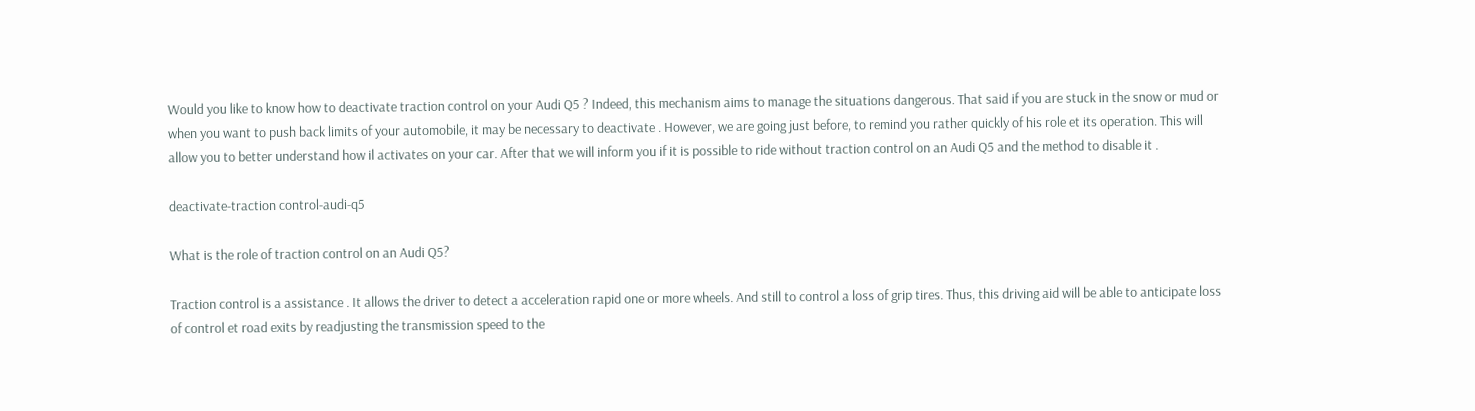Would you like to know how to deactivate traction control on your Audi Q5 ? Indeed, this mechanism aims to manage the situations dangerous. That said if you are stuck in the snow or mud or when you want to push back limits of your automobile, it may be necessary to deactivate . However, we are going just before, to remind you rather quickly of his role et its operation. This will allow you to better understand how il activates on your car. After that we will inform you if it is possible to ride without traction control on an Audi Q5 and the method to disable it .

deactivate-traction control-audi-q5

What is the role of traction control on an Audi Q5?

Traction control is a assistance . It allows the driver to detect a acceleration rapid one or more wheels. And still to control a loss of grip tires. Thus, this driving aid will be able to anticipate loss of control et road exits by readjusting the transmission speed to the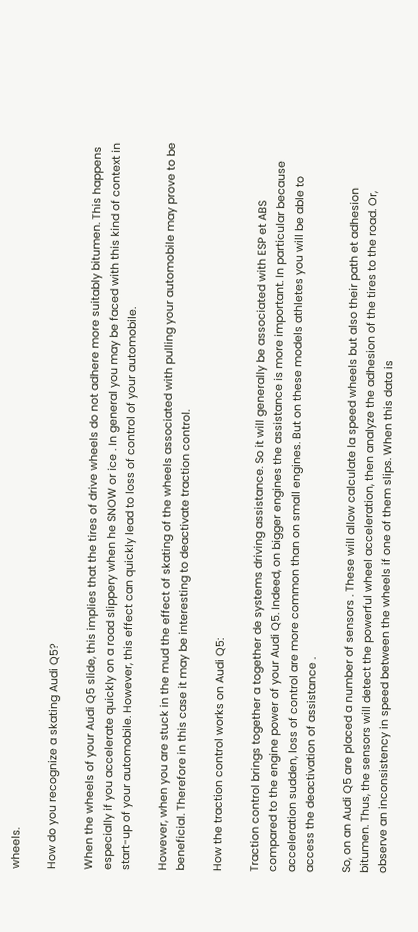wheels.

How do you recognize a skating Audi Q5?

When the wheels of your Audi Q5 slide, this implies that the tires of drive wheels do not adhere more suitably bitumen. This happens especially if you accelerate quickly on a road slippery when he SNOW or ice . In general you may be faced with this kind of context in start-up of your automobile. However, this effect can quickly lead to loss of control of your automobile.

However, when you are stuck in the mud the effect of skating of the wheels associated with pulling your automobile may prove to be beneficial. Therefore in this case it may be interesting to deactivate traction control.

How the traction control works on Audi Q5:

Traction control brings together a together de systems driving assistance. So it will generally be associated with ESP et ABS compared to the engine power of your Audi Q5. Indeed, on bigger engines the assistance is more important. In particular because acceleration sudden, loss of control are more common than on small engines. But on these models athletes you will be able to access the deactivation of assistance .

So, on an Audi Q5 are placed a number of sensors . These will allow calculate la speed wheels but also their path et adhesion bitumen. Thus, the sensors will detect the powerful wheel acceleration, then analyze the adhesion of the tires to the road. Or, observe an inconsistency in speed between the wheels if one of them slips. When this data is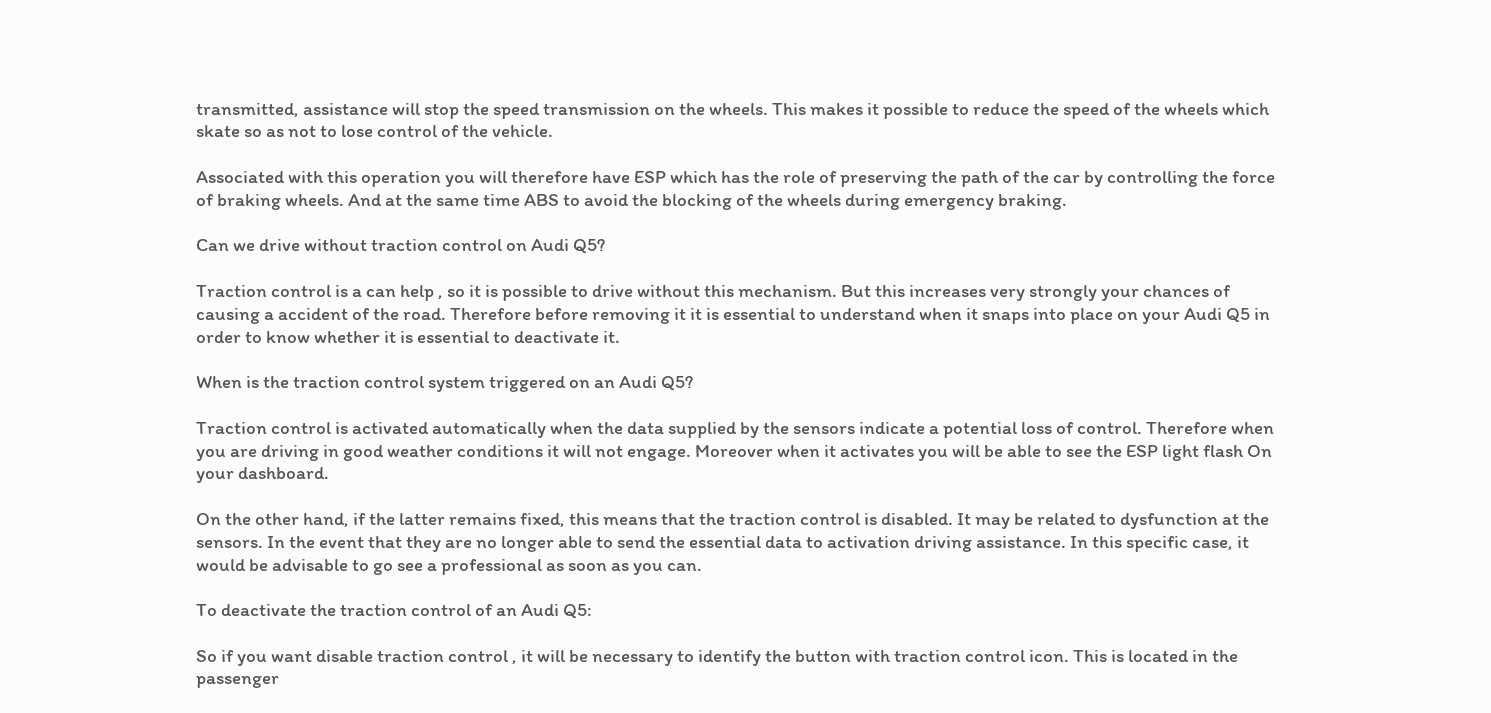transmitted, assistance will stop the speed transmission on the wheels. This makes it possible to reduce the speed of the wheels which skate so as not to lose control of the vehicle.

Associated with this operation you will therefore have ESP which has the role of preserving the path of the car by controlling the force of braking wheels. And at the same time ABS to avoid the blocking of the wheels during emergency braking.

Can we drive without traction control on Audi Q5?

Traction control is a can help , so it is possible to drive without this mechanism. But this increases very strongly your chances of causing a accident of the road. Therefore before removing it it is essential to understand when it snaps into place on your Audi Q5 in order to know whether it is essential to deactivate it.

When is the traction control system triggered on an Audi Q5?

Traction control is activated automatically when the data supplied by the sensors indicate a potential loss of control. Therefore when you are driving in good weather conditions it will not engage. Moreover when it activates you will be able to see the ESP light flash On your dashboard.

On the other hand, if the latter remains fixed, this means that the traction control is disabled. It may be related to dysfunction at the sensors. In the event that they are no longer able to send the essential data to activation driving assistance. In this specific case, it would be advisable to go see a professional as soon as you can.

To deactivate the traction control of an Audi Q5:

So if you want disable traction control , it will be necessary to identify the button with traction control icon. This is located in the passenger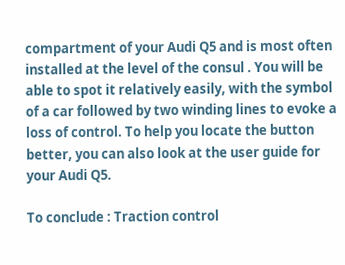compartment of your Audi Q5 and is most often installed at the level of the consul . You will be able to spot it relatively easily, with the symbol of a car followed by two winding lines to evoke a loss of control. To help you locate the button better, you can also look at the user guide for your Audi Q5.

To conclude : Traction control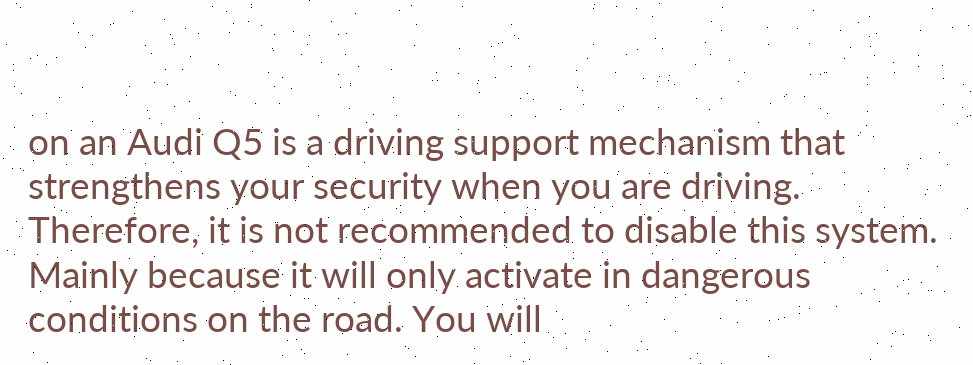on an Audi Q5 is a driving support mechanism that strengthens your security when you are driving. Therefore, it is not recommended to disable this system. Mainly because it will only activate in dangerous conditions on the road. You will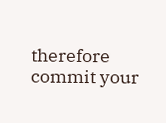therefore commit your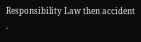Responsibility Law then accident .